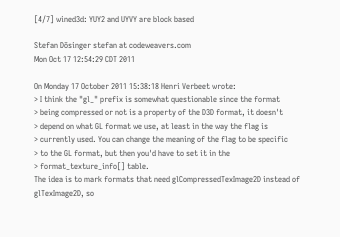[4/7] wined3d: YUY2 and UYVY are block based

Stefan Dösinger stefan at codeweavers.com
Mon Oct 17 12:54:29 CDT 2011

On Monday 17 October 2011 15:38:18 Henri Verbeet wrote:
> I think the "gl_" prefix is somewhat questionable since the format
> being compressed or not is a property of the D3D format, it doesn't
> depend on what GL format we use, at least in the way the flag is
> currently used. You can change the meaning of the flag to be specific
> to the GL format, but then you'd have to set it in the
> format_texture_info[] table.
The idea is to mark formats that need glCompressedTexImage2D instead of
glTexImage2D, so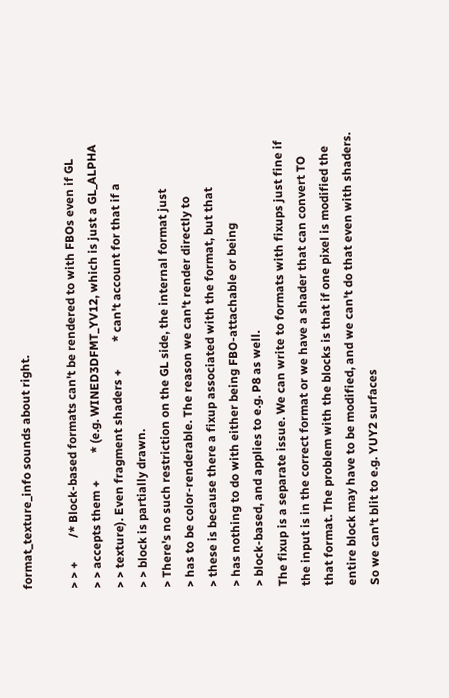format_texture_info sounds about right.

> > +        /* Block-based formats can't be rendered to with FBOs even if GL
> > accepts them +         * (e.g. WINED3DFMT_YV12, which is just a GL_ALPHA
> > texture). Even fragment shaders +         * can't account for that if a
> > block is partially drawn.
> There's no such restriction on the GL side, the internal format just
> has to be color-renderable. The reason we can't render directly to
> these is because there a fixup associated with the format, but that
> has nothing to do with either being FBO-attachable or being
> block-based, and applies to e.g. P8 as well.
The fixup is a separate issue. We can write to formats with fixups just fine if
the input is in the correct format or we have a shader that can convert TO
that format. The problem with the blocks is that if one pixel is modified the
entire block may have to be modified, and we can't do that even with shaders.
So we can't blit to e.g. YUY2 surfaces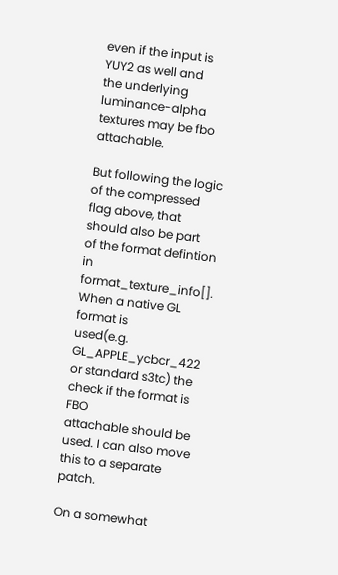even if the input is YUY2 as well and
the underlying luminance-alpha textures may be fbo attachable.

But following the logic of the compressed flag above, that should also be part
of the format defintion in format_texture_info[]. When a native GL format is
used(e.g. GL_APPLE_ycbcr_422 or standard s3tc) the check if the format is FBO
attachable should be used. I can also move this to a separate patch.

On a somewhat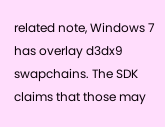related note, Windows 7 has overlay d3dx9 swapchains. The SDK
claims that those may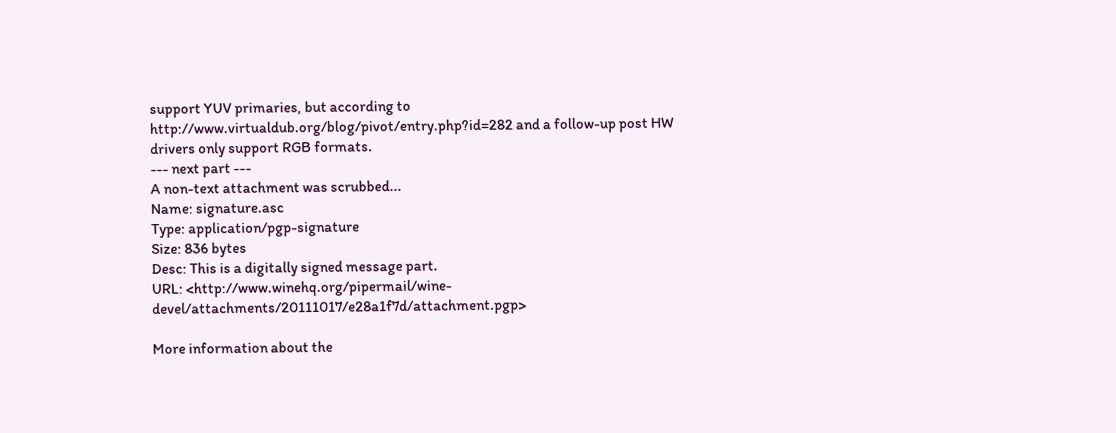support YUV primaries, but according to
http://www.virtualdub.org/blog/pivot/entry.php?id=282 and a follow-up post HW
drivers only support RGB formats.
--- next part ---
A non-text attachment was scrubbed...
Name: signature.asc
Type: application/pgp-signature
Size: 836 bytes
Desc: This is a digitally signed message part.
URL: <http://www.winehq.org/pipermail/wine-devel/attachments/20111017/e28a1f7d/attachment.pgp>

More information about the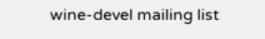wine-devel mailing list